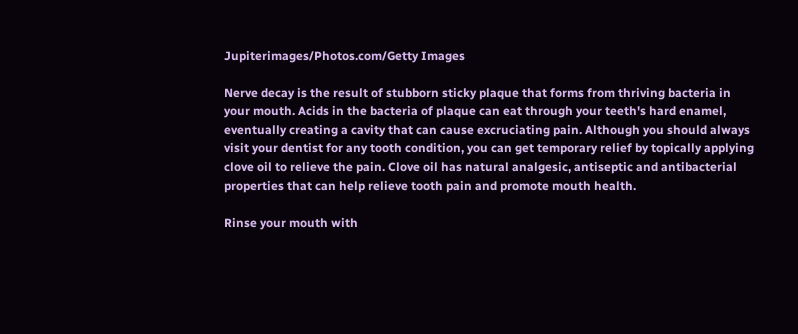Jupiterimages/Photos.com/Getty Images

Nerve decay is the result of stubborn sticky plaque that forms from thriving bacteria in your mouth. Acids in the bacteria of plaque can eat through your teeth's hard enamel, eventually creating a cavity that can cause excruciating pain. Although you should always visit your dentist for any tooth condition, you can get temporary relief by topically applying clove oil to relieve the pain. Clove oil has natural analgesic, antiseptic and antibacterial properties that can help relieve tooth pain and promote mouth health.

Rinse your mouth with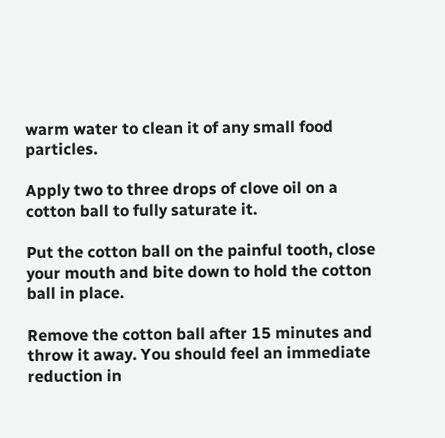warm water to clean it of any small food particles.

Apply two to three drops of clove oil on a cotton ball to fully saturate it.

Put the cotton ball on the painful tooth, close your mouth and bite down to hold the cotton ball in place.

Remove the cotton ball after 15 minutes and throw it away. You should feel an immediate reduction in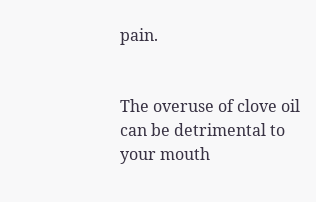pain.


The overuse of clove oil can be detrimental to your mouth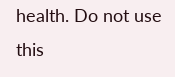health. Do not use this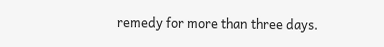remedy for more than three days.